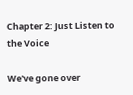Chapter 2: Just Listen to the Voice

We've gone over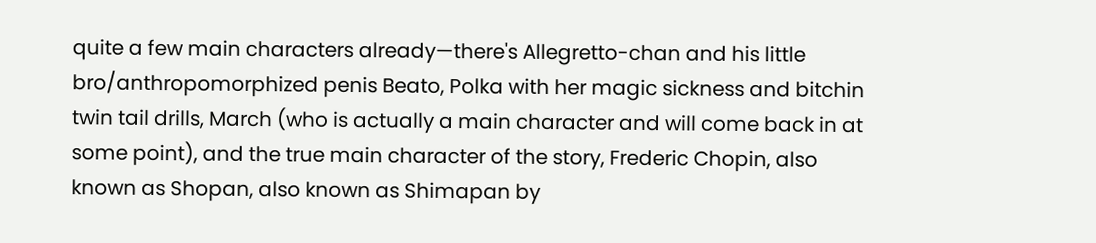quite a few main characters already—there's Allegretto-chan and his little bro/anthropomorphized penis Beato, Polka with her magic sickness and bitchin twin tail drills, March (who is actually a main character and will come back in at some point), and the true main character of the story, Frederic Chopin, also known as Shopan, also known as Shimapan by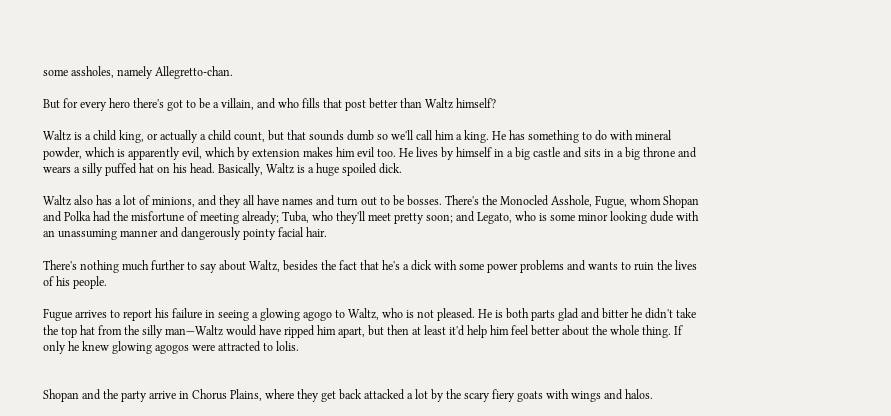some assholes, namely Allegretto-chan.

But for every hero there's got to be a villain, and who fills that post better than Waltz himself?

Waltz is a child king, or actually a child count, but that sounds dumb so we'll call him a king. He has something to do with mineral powder, which is apparently evil, which by extension makes him evil too. He lives by himself in a big castle and sits in a big throne and wears a silly puffed hat on his head. Basically, Waltz is a huge spoiled dick.

Waltz also has a lot of minions, and they all have names and turn out to be bosses. There's the Monocled Asshole, Fugue, whom Shopan and Polka had the misfortune of meeting already; Tuba, who they'll meet pretty soon; and Legato, who is some minor looking dude with an unassuming manner and dangerously pointy facial hair.

There's nothing much further to say about Waltz, besides the fact that he's a dick with some power problems and wants to ruin the lives of his people.

Fugue arrives to report his failure in seeing a glowing agogo to Waltz, who is not pleased. He is both parts glad and bitter he didn't take the top hat from the silly man—Waltz would have ripped him apart, but then at least it'd help him feel better about the whole thing. If only he knew glowing agogos were attracted to lolis.


Shopan and the party arrive in Chorus Plains, where they get back attacked a lot by the scary fiery goats with wings and halos.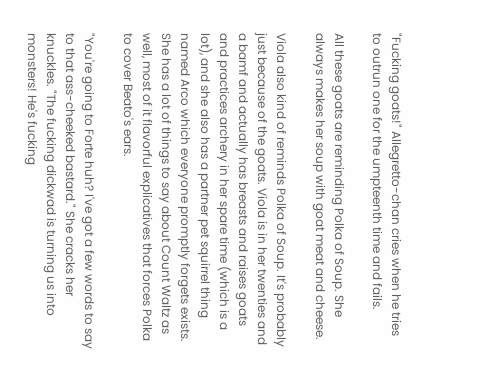"Fucking goats!" Allegretto-chan cries when he tries to outrun one for the umpteenth time and fails.

All these goats are reminding Polka of Soup. She always makes her soup with goat meat and cheese.

Viola also kind of reminds Polka of Soup. It's probably just because of the goats. Viola is in her twenties and a bamf and actually has breasts and raises goats and practices archery in her spare time (which is a lot), and she also has a partner pet squirrel thing named Arco which everyone promptly forgets exists. She has a lot of things to say about Count Waltz as well, most of it flavorful explicatives that forces Polka to cover Beato's ears.

"You're going to Forte huh? I've got a few words to say to that ass-cheeked bastard." She cracks her knuckles. "The fucking dickwad is turning us into monsters! He's fucking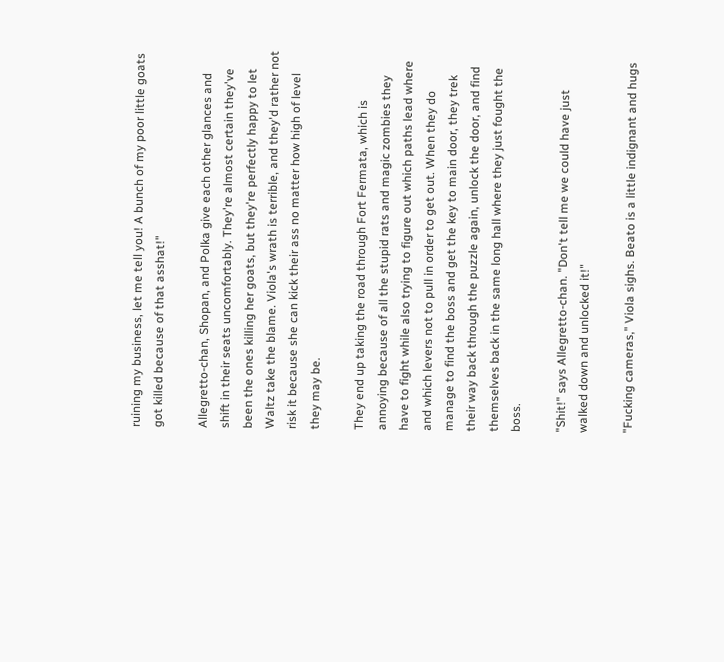ruining my business, let me tell you! A bunch of my poor little goats got killed because of that asshat!"

Allegretto-chan, Shopan, and Polka give each other glances and shift in their seats uncomfortably. They're almost certain they've been the ones killing her goats, but they're perfectly happy to let Waltz take the blame. Viola's wrath is terrible, and they'd rather not risk it because she can kick their ass no matter how high of level they may be.

They end up taking the road through Fort Fermata, which is annoying because of all the stupid rats and magic zombies they have to fight while also trying to figure out which paths lead where and which levers not to pull in order to get out. When they do manage to find the boss and get the key to main door, they trek their way back through the puzzle again, unlock the door, and find themselves back in the same long hall where they just fought the boss.

"Shit!" says Allegretto-chan. "Don't tell me we could have just walked down and unlocked it!"

"Fucking cameras," Viola sighs. Beato is a little indignant and hugs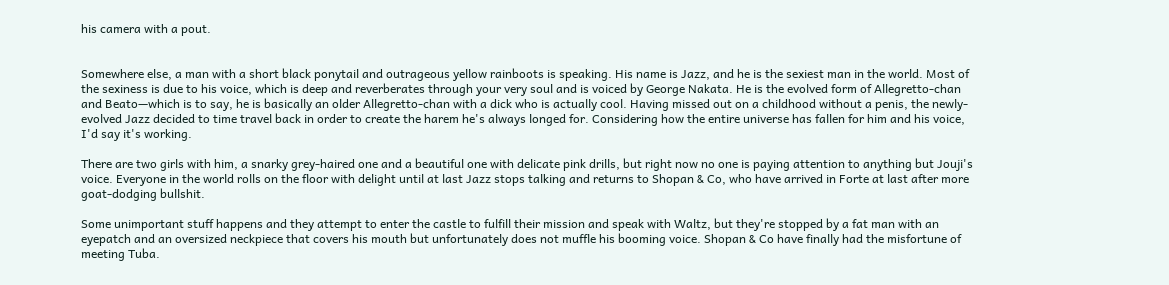his camera with a pout.


Somewhere else, a man with a short black ponytail and outrageous yellow rainboots is speaking. His name is Jazz, and he is the sexiest man in the world. Most of the sexiness is due to his voice, which is deep and reverberates through your very soul and is voiced by George Nakata. He is the evolved form of Allegretto-chan and Beato—which is to say, he is basically an older Allegretto-chan with a dick who is actually cool. Having missed out on a childhood without a penis, the newly-evolved Jazz decided to time travel back in order to create the harem he's always longed for. Considering how the entire universe has fallen for him and his voice, I'd say it's working.

There are two girls with him, a snarky grey-haired one and a beautiful one with delicate pink drills, but right now no one is paying attention to anything but Jouji's voice. Everyone in the world rolls on the floor with delight until at last Jazz stops talking and returns to Shopan & Co, who have arrived in Forte at last after more goat-dodging bullshit.

Some unimportant stuff happens and they attempt to enter the castle to fulfill their mission and speak with Waltz, but they're stopped by a fat man with an eyepatch and an oversized neckpiece that covers his mouth but unfortunately does not muffle his booming voice. Shopan & Co have finally had the misfortune of meeting Tuba.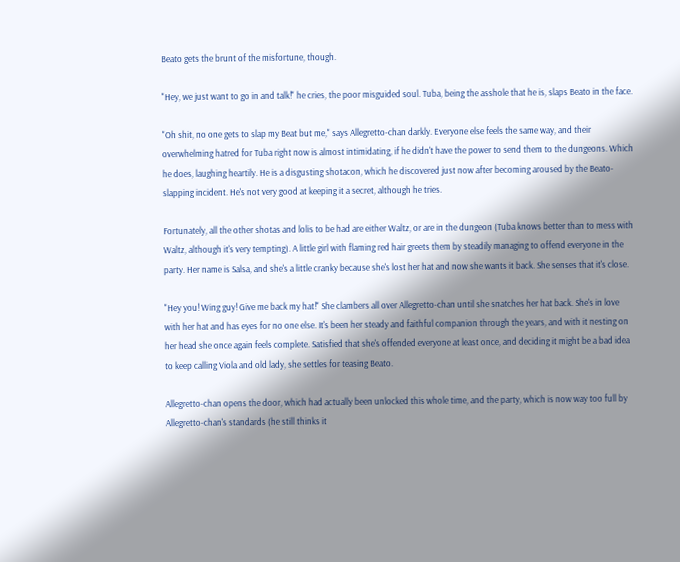Beato gets the brunt of the misfortune, though.

"Hey, we just want to go in and talk!" he cries, the poor misguided soul. Tuba, being the asshole that he is, slaps Beato in the face.

"Oh shit, no one gets to slap my Beat but me," says Allegretto-chan darkly. Everyone else feels the same way, and their overwhelming hatred for Tuba right now is almost intimidating, if he didn't have the power to send them to the dungeons. Which he does, laughing heartily. He is a disgusting shotacon, which he discovered just now after becoming aroused by the Beato-slapping incident. He's not very good at keeping it a secret, although he tries.

Fortunately, all the other shotas and lolis to be had are either Waltz, or are in the dungeon (Tuba knows better than to mess with Waltz, although it's very tempting). A little girl with flaming red hair greets them by steadily managing to offend everyone in the party. Her name is Salsa, and she's a little cranky because she's lost her hat and now she wants it back. She senses that it's close.

"Hey you! Wing guy! Give me back my hat!" She clambers all over Allegretto-chan until she snatches her hat back. She's in love with her hat and has eyes for no one else. It's been her steady and faithful companion through the years, and with it nesting on her head she once again feels complete. Satisfied that she's offended everyone at least once, and deciding it might be a bad idea to keep calling Viola and old lady, she settles for teasing Beato.

Allegretto-chan opens the door, which had actually been unlocked this whole time, and the party, which is now way too full by Allegretto-chan's standards (he still thinks it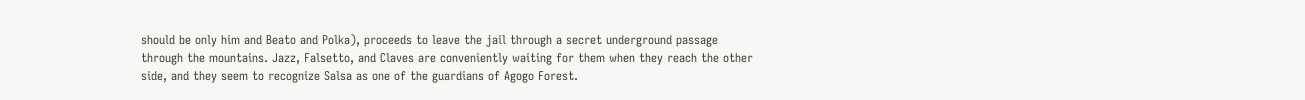should be only him and Beato and Polka), proceeds to leave the jail through a secret underground passage through the mountains. Jazz, Falsetto, and Claves are conveniently waiting for them when they reach the other side, and they seem to recognize Salsa as one of the guardians of Agogo Forest.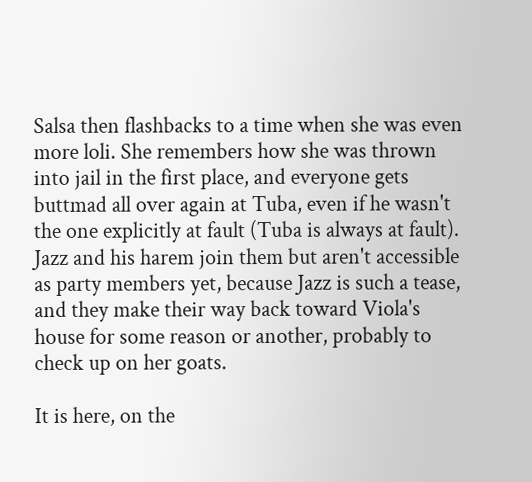Salsa then flashbacks to a time when she was even more loli. She remembers how she was thrown into jail in the first place, and everyone gets buttmad all over again at Tuba, even if he wasn't the one explicitly at fault (Tuba is always at fault). Jazz and his harem join them but aren't accessible as party members yet, because Jazz is such a tease, and they make their way back toward Viola's house for some reason or another, probably to check up on her goats.

It is here, on the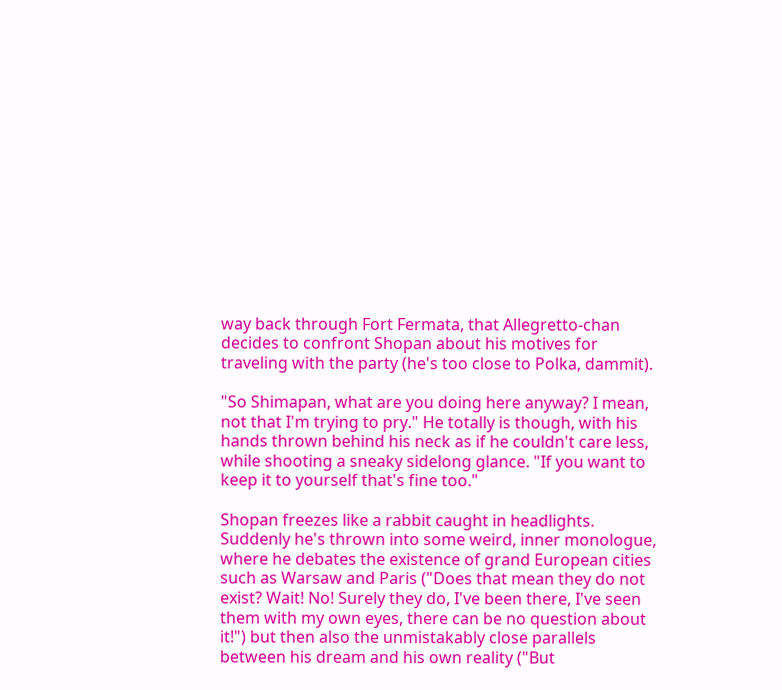way back through Fort Fermata, that Allegretto-chan decides to confront Shopan about his motives for traveling with the party (he's too close to Polka, dammit).

"So Shimapan, what are you doing here anyway? I mean, not that I'm trying to pry." He totally is though, with his hands thrown behind his neck as if he couldn't care less, while shooting a sneaky sidelong glance. "If you want to keep it to yourself that's fine too."

Shopan freezes like a rabbit caught in headlights. Suddenly he's thrown into some weird, inner monologue, where he debates the existence of grand European cities such as Warsaw and Paris ("Does that mean they do not exist? Wait! No! Surely they do, I've been there, I've seen them with my own eyes, there can be no question about it!") but then also the unmistakably close parallels between his dream and his own reality ("But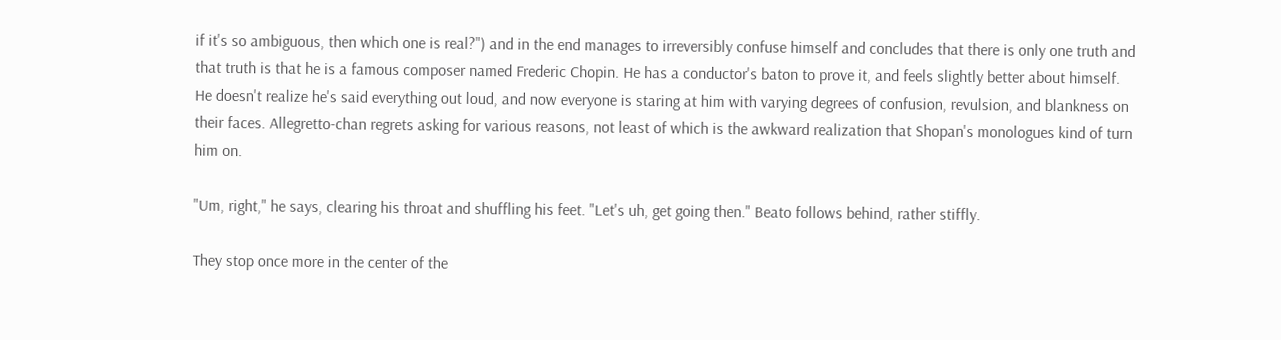if it's so ambiguous, then which one is real?") and in the end manages to irreversibly confuse himself and concludes that there is only one truth and that truth is that he is a famous composer named Frederic Chopin. He has a conductor's baton to prove it, and feels slightly better about himself. He doesn't realize he's said everything out loud, and now everyone is staring at him with varying degrees of confusion, revulsion, and blankness on their faces. Allegretto-chan regrets asking for various reasons, not least of which is the awkward realization that Shopan's monologues kind of turn him on.

"Um, right," he says, clearing his throat and shuffling his feet. "Let's uh, get going then." Beato follows behind, rather stiffly.

They stop once more in the center of the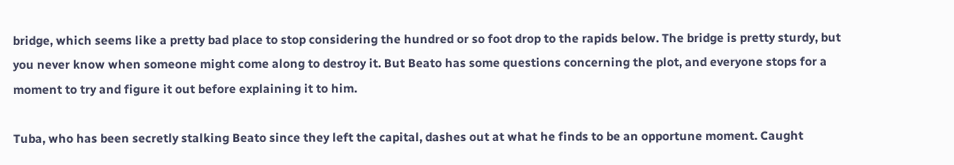bridge, which seems like a pretty bad place to stop considering the hundred or so foot drop to the rapids below. The bridge is pretty sturdy, but you never know when someone might come along to destroy it. But Beato has some questions concerning the plot, and everyone stops for a moment to try and figure it out before explaining it to him.

Tuba, who has been secretly stalking Beato since they left the capital, dashes out at what he finds to be an opportune moment. Caught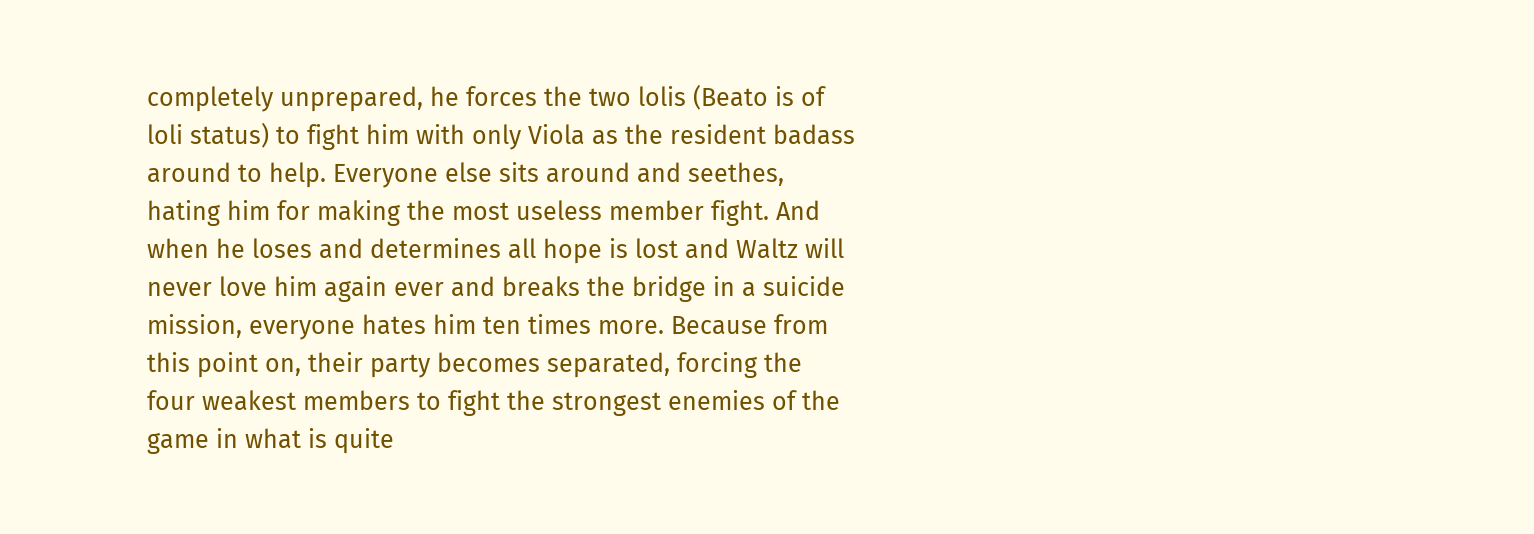completely unprepared, he forces the two lolis (Beato is of loli status) to fight him with only Viola as the resident badass around to help. Everyone else sits around and seethes, hating him for making the most useless member fight. And when he loses and determines all hope is lost and Waltz will never love him again ever and breaks the bridge in a suicide mission, everyone hates him ten times more. Because from this point on, their party becomes separated, forcing the four weakest members to fight the strongest enemies of the game in what is quite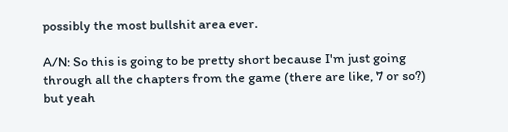possibly the most bullshit area ever.

A/N: So this is going to be pretty short because I'm just going through all the chapters from the game (there are like, 7 or so?) but yeah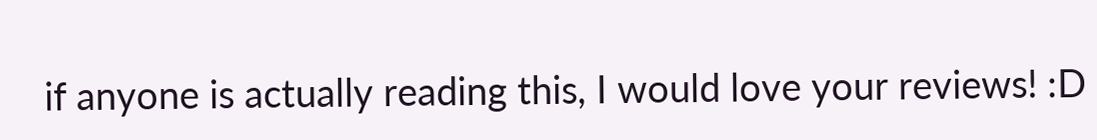if anyone is actually reading this, I would love your reviews! :D